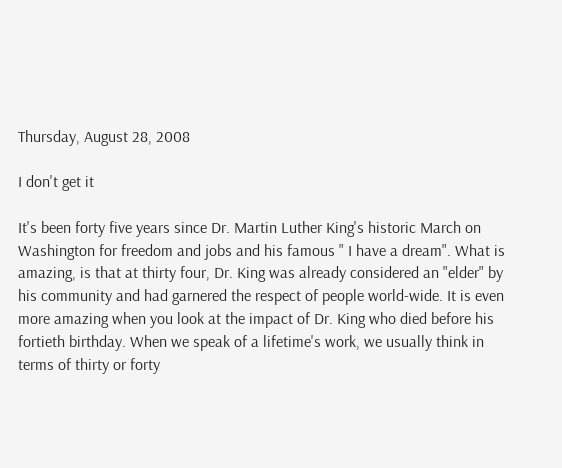Thursday, August 28, 2008

I don't get it

It's been forty five years since Dr. Martin Luther King's historic March on Washington for freedom and jobs and his famous " I have a dream". What is amazing, is that at thirty four, Dr. King was already considered an "elder" by his community and had garnered the respect of people world-wide. It is even more amazing when you look at the impact of Dr. King who died before his fortieth birthday. When we speak of a lifetime's work, we usually think in terms of thirty or forty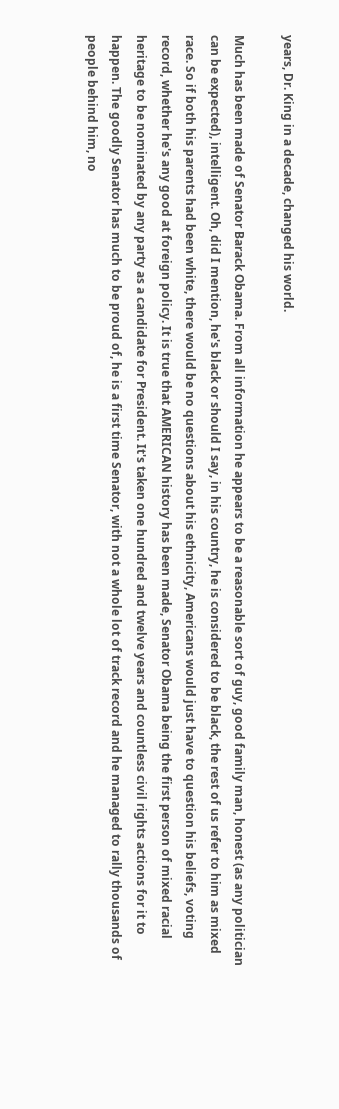years, Dr. King in a decade, changed his world.

Much has been made of Senator Barack Obama. From all information he appears to be a reasonable sort of guy, good family man, honest (as any politician can be expected), intelligent. Oh, did I mention, he's black or should I say, in his country, he is considered to be black, the rest of us refer to him as mixed race. So if both his parents had been white, there would be no questions about his ethnicity, Americans would just have to question his beliefs, voting record, whether he's any good at foreign policy. It is true that AMERICAN history has been made, Senator Obama being the first person of mixed racial heritage to be nominated by any party as a candidate for President. It's taken one hundred and twelve years and countless civil rights actions for it to happen. The goodly Senator has much to be proud of, he is a first time Senator, with not a whole lot of track record and he managed to rally thousands of people behind him, no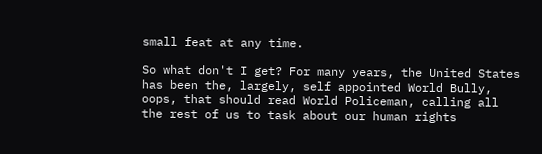small feat at any time.

So what don't I get? For many years, the United States has been the, largely, self appointed World Bully, oops, that should read World Policeman, calling all the rest of us to task about our human rights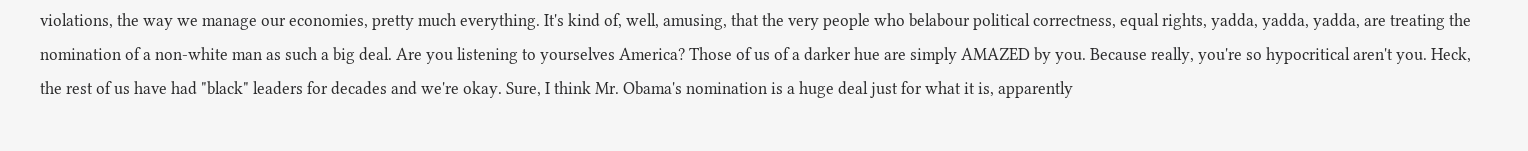violations, the way we manage our economies, pretty much everything. It's kind of, well, amusing, that the very people who belabour political correctness, equal rights, yadda, yadda, yadda, are treating the nomination of a non-white man as such a big deal. Are you listening to yourselves America? Those of us of a darker hue are simply AMAZED by you. Because really, you're so hypocritical aren't you. Heck, the rest of us have had "black" leaders for decades and we're okay. Sure, I think Mr. Obama's nomination is a huge deal just for what it is, apparently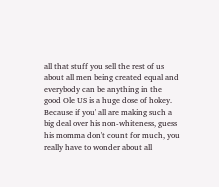all that stuff you sell the rest of us about all men being created equal and everybody can be anything in the good Ole US is a huge dose of hokey. Because if you' all are making such a big deal over his non-whiteness, guess his momma don't count for much, you really have to wonder about all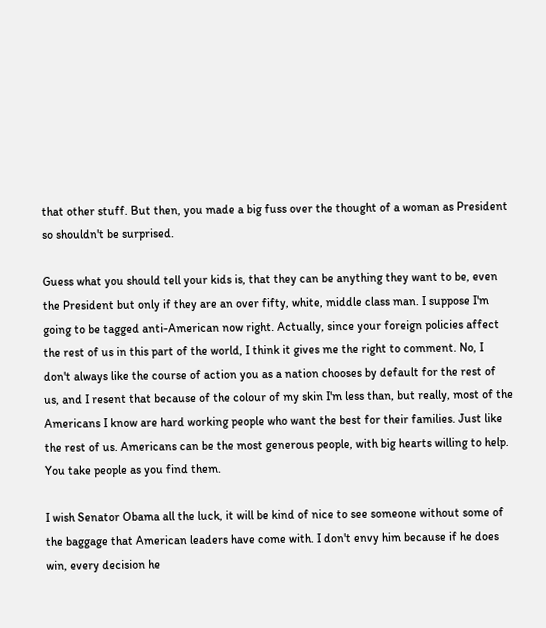that other stuff. But then, you made a big fuss over the thought of a woman as President so shouldn't be surprised.

Guess what you should tell your kids is, that they can be anything they want to be, even the President but only if they are an over fifty, white, middle class man. I suppose I'm going to be tagged anti-American now right. Actually, since your foreign policies affect the rest of us in this part of the world, I think it gives me the right to comment. No, I don't always like the course of action you as a nation chooses by default for the rest of us, and I resent that because of the colour of my skin I'm less than, but really, most of the Americans I know are hard working people who want the best for their families. Just like the rest of us. Americans can be the most generous people, with big hearts willing to help. You take people as you find them.

I wish Senator Obama all the luck, it will be kind of nice to see someone without some of the baggage that American leaders have come with. I don't envy him because if he does win, every decision he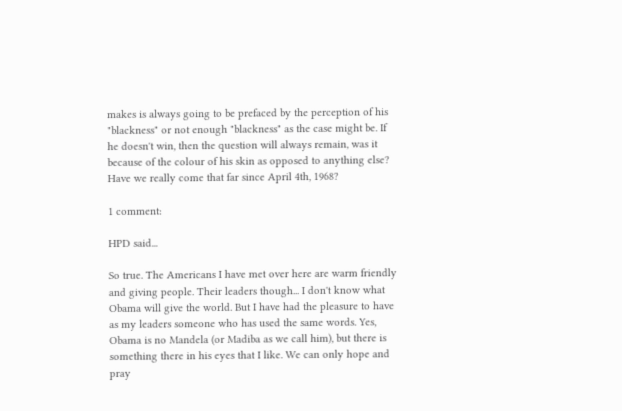makes is always going to be prefaced by the perception of his "blackness" or not enough "blackness" as the case might be. If he doesn't win, then the question will always remain, was it because of the colour of his skin as opposed to anything else? Have we really come that far since April 4th, 1968?

1 comment:

HPD said...

So true. The Americans I have met over here are warm friendly and giving people. Their leaders though... I don't know what Obama will give the world. But I have had the pleasure to have as my leaders someone who has used the same words. Yes, Obama is no Mandela (or Madiba as we call him), but there is something there in his eyes that I like. We can only hope and pray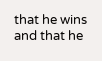that he wins and that he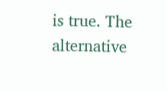is true. The alternative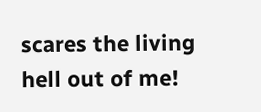scares the living hell out of me!